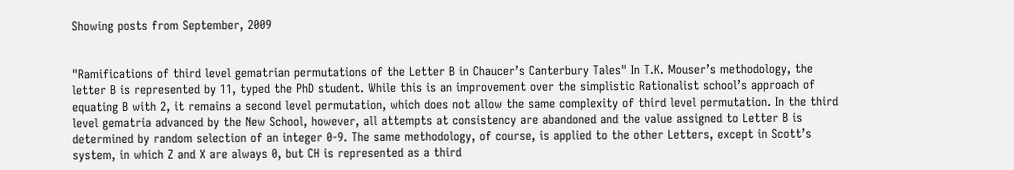Showing posts from September, 2009


"Ramifications of third level gematrian permutations of the Letter B in Chaucer’s Canterbury Tales" In T.K. Mouser’s methodology, the letter B is represented by 11, typed the PhD student. While this is an improvement over the simplistic Rationalist school’s approach of equating B with 2, it remains a second level permutation, which does not allow the same complexity of third level permutation. In the third level gematria advanced by the New School, however, all attempts at consistency are abandoned and the value assigned to Letter B is determined by random selection of an integer 0-9. The same methodology, of course, is applied to the other Letters, except in Scott’s system, in which Z and X are always 0, but CH is represented as a third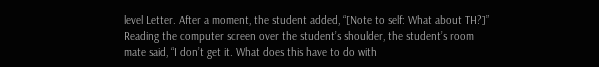level Letter. After a moment, the student added, “[Note to self: What about TH?]” Reading the computer screen over the student’s shoulder, the student’s room mate said, “I don’t get it. What does this have to do with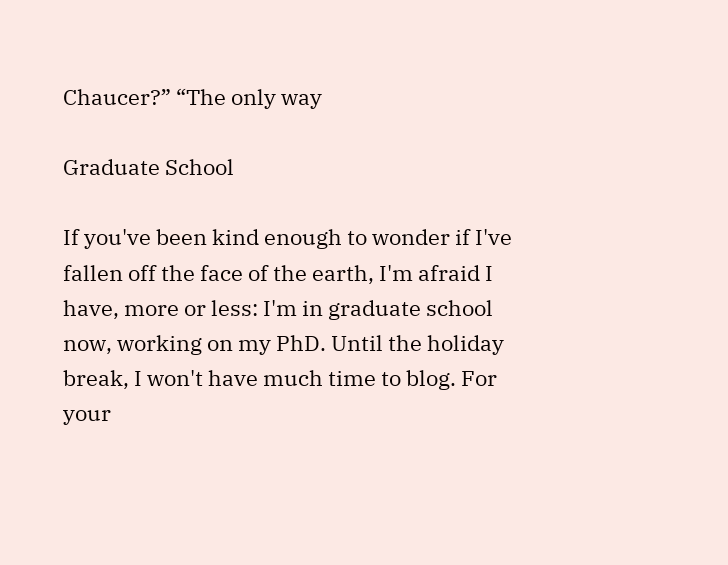Chaucer?” “The only way

Graduate School

If you've been kind enough to wonder if I've fallen off the face of the earth, I'm afraid I have, more or less: I'm in graduate school now, working on my PhD. Until the holiday break, I won't have much time to blog. For your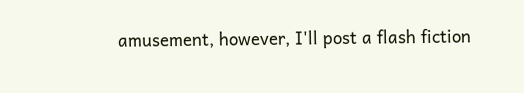amusement, however, I'll post a flash fiction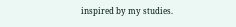inspired by my studies.